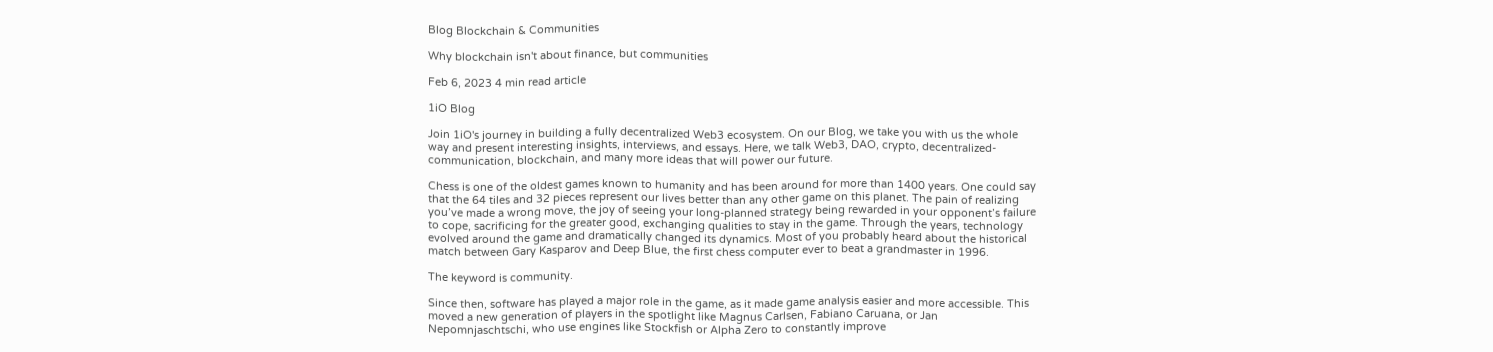Blog Blockchain & Communities

Why blockchain isn't about finance, but communities

Feb 6, 2023 4 min read article

1iO Blog

Join 1iO's journey in building a fully decentralized Web3 ecosystem. On our Blog, we take you with us the whole way and present interesting insights, interviews, and essays. Here, we talk Web3, DAO, crypto, decentralized-communication, blockchain, and many more ideas that will power our future.

Chess is one of the oldest games known to humanity and has been around for more than 1400 years. One could say that the 64 tiles and 32 pieces represent our lives better than any other game on this planet. The pain of realizing you’ve made a wrong move, the joy of seeing your long-planned strategy being rewarded in your opponent’s failure to cope, sacrificing for the greater good, exchanging qualities to stay in the game. Through the years, technology evolved around the game and dramatically changed its dynamics. Most of you probably heard about the historical match between Gary Kasparov and Deep Blue, the first chess computer ever to beat a grandmaster in 1996.

The keyword is community.

Since then, software has played a major role in the game, as it made game analysis easier and more accessible. This moved a new generation of players in the spotlight like Magnus Carlsen, Fabiano Caruana, or Jan Nepomnjaschtschi, who use engines like Stockfish or Alpha Zero to constantly improve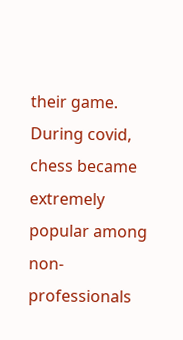their game. During covid, chess became extremely popular among non-professionals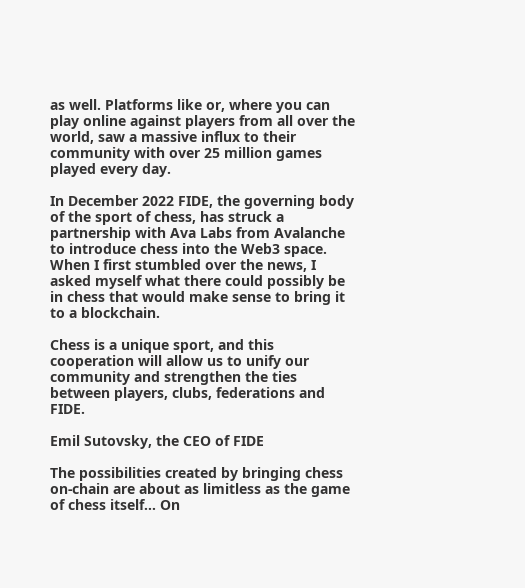as well. Platforms like or, where you can play online against players from all over the world, saw a massive influx to their community with over 25 million games played every day.

In December 2022 FIDE, the governing body of the sport of chess, has struck a partnership with Ava Labs from Avalanche to introduce chess into the Web3 space. When I first stumbled over the news, I asked myself what there could possibly be in chess that would make sense to bring it to a blockchain.

Chess is a unique sport, and this cooperation will allow us to unify our community and strengthen the ties between players, clubs, federations and FIDE.

Emil Sutovsky, the CEO of FIDE

The possibilities created by bringing chess on-chain are about as limitless as the game of chess itself… On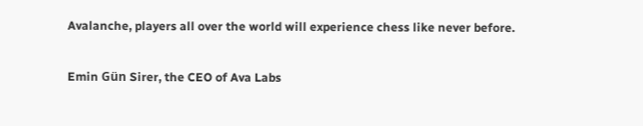Avalanche, players all over the world will experience chess like never before.

Emin Gün Sirer, the CEO of Ava Labs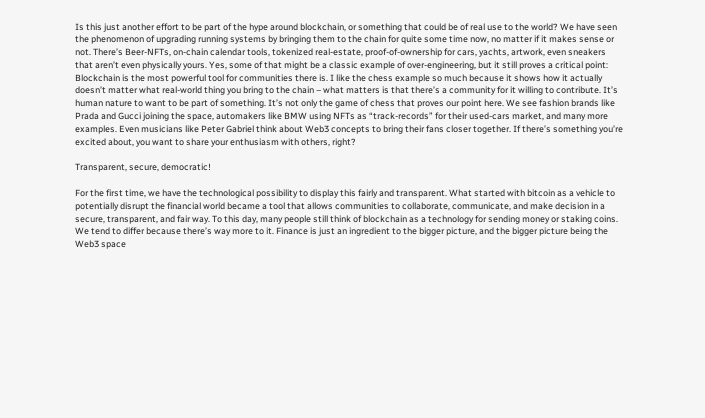Is this just another effort to be part of the hype around blockchain, or something that could be of real use to the world? We have seen the phenomenon of upgrading running systems by bringing them to the chain for quite some time now, no matter if it makes sense or not. There’s Beer-NFTs, on-chain calendar tools, tokenized real-estate, proof-of-ownership for cars, yachts, artwork, even sneakers that aren’t even physically yours. Yes, some of that might be a classic example of over-engineering, but it still proves a critical point: Blockchain is the most powerful tool for communities there is. I like the chess example so much because it shows how it actually doesn’t matter what real-world thing you bring to the chain – what matters is that there’s a community for it willing to contribute. It’s human nature to want to be part of something. It’s not only the game of chess that proves our point here. We see fashion brands like Prada and Gucci joining the space, automakers like BMW using NFTs as “track-records” for their used-cars market, and many more examples. Even musicians like Peter Gabriel think about Web3 concepts to bring their fans closer together. If there’s something you’re excited about, you want to share your enthusiasm with others, right?

Transparent, secure, democratic!

For the first time, we have the technological possibility to display this fairly and transparent. What started with bitcoin as a vehicle to potentially disrupt the financial world became a tool that allows communities to collaborate, communicate, and make decision in a secure, transparent, and fair way. To this day, many people still think of blockchain as a technology for sending money or staking coins. We tend to differ because there’s way more to it. Finance is just an ingredient to the bigger picture, and the bigger picture being the Web3 space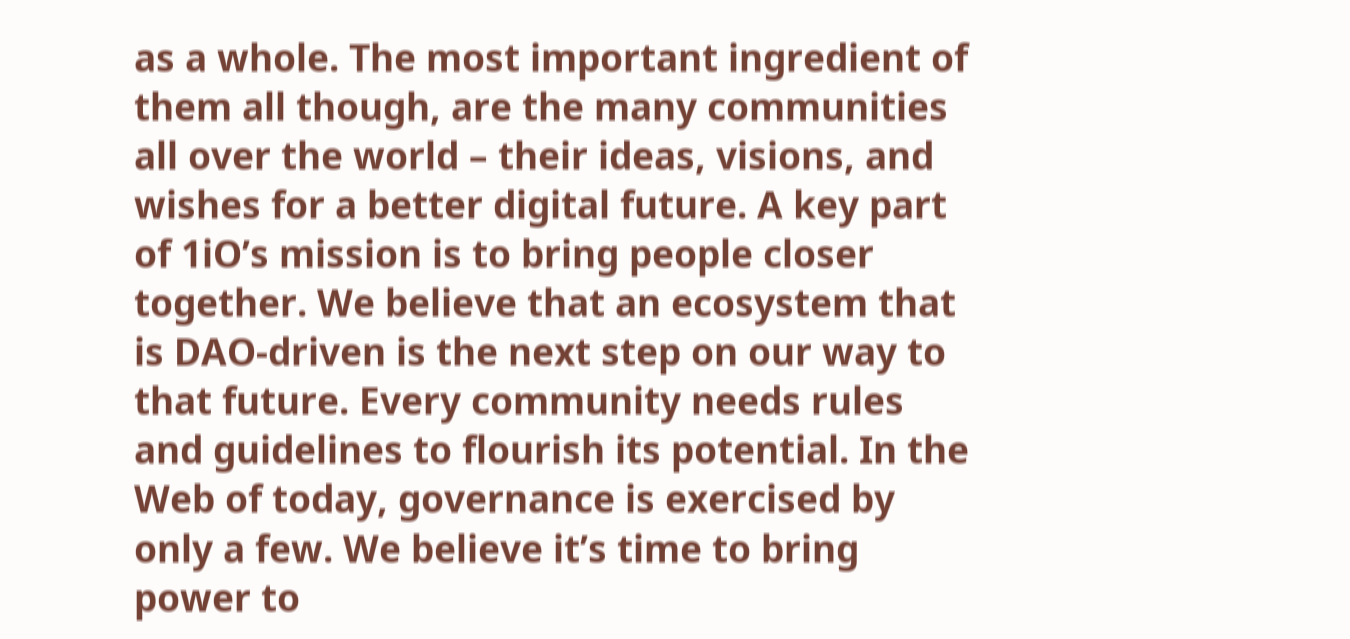as a whole. The most important ingredient of them all though, are the many communities all over the world – their ideas, visions, and wishes for a better digital future. A key part of 1iO’s mission is to bring people closer together. We believe that an ecosystem that is DAO-driven is the next step on our way to that future. Every community needs rules and guidelines to flourish its potential. In the Web of today, governance is exercised by only a few. We believe it’s time to bring power to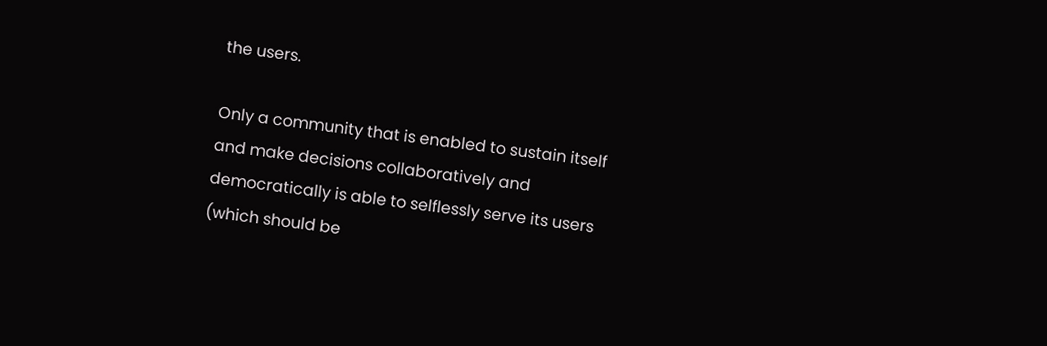the users.

Only a community that is enabled to sustain itself and make decisions collaboratively and democratically is able to selflessly serve its users (which should be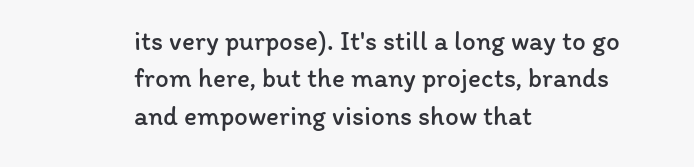its very purpose). It's still a long way to go from here, but the many projects, brands and empowering visions show that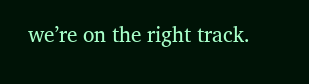we’re on the right track.